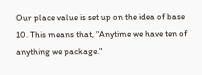Our place value is set up on the idea of base 10. This means that, "Anytime we have ten of anything we package."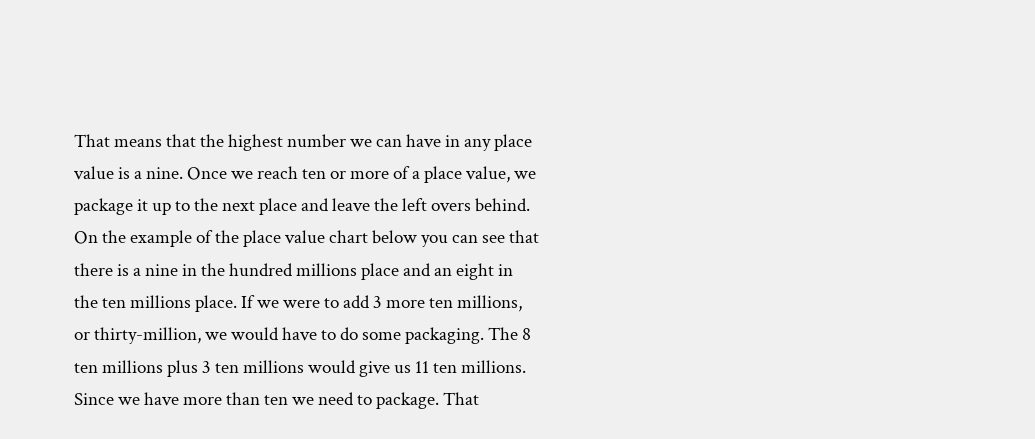That means that the highest number we can have in any place value is a nine. Once we reach ten or more of a place value, we package it up to the next place and leave the left overs behind. On the example of the place value chart below you can see that there is a nine in the hundred millions place and an eight in the ten millions place. If we were to add 3 more ten millions, or thirty-million, we would have to do some packaging. The 8 ten millions plus 3 ten millions would give us 11 ten millions. Since we have more than ten we need to package. That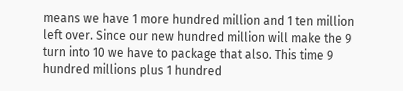means we have 1 more hundred million and 1 ten million left over. Since our new hundred million will make the 9 turn into 10 we have to package that also. This time 9 hundred millions plus 1 hundred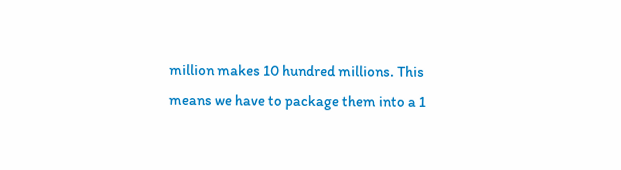million makes 10 hundred millions. This means we have to package them into a 1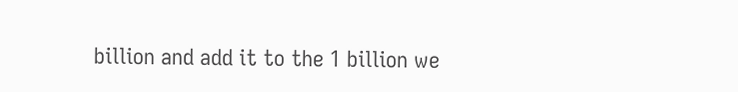billion and add it to the 1 billion we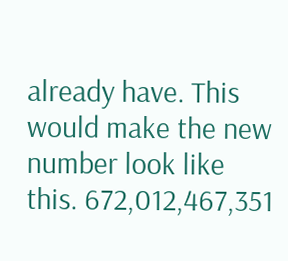already have. This would make the new number look like this. 672,012,467,351